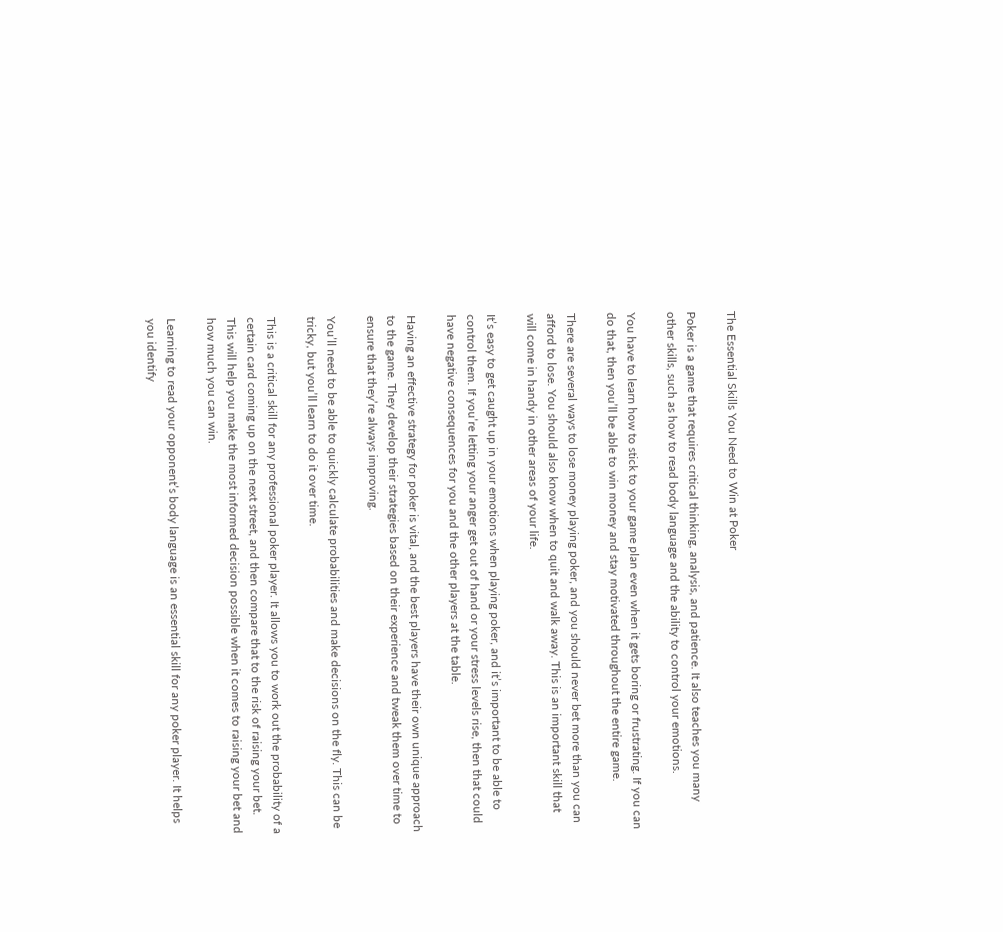The Essential Skills You Need to Win at Poker

Poker is a game that requires critical thinking, analysis, and patience. It also teaches you many other skills, such as how to read body language and the ability to control your emotions.

You have to learn how to stick to your game plan even when it gets boring or frustrating. If you can do that, then you’ll be able to win money and stay motivated throughout the entire game.

There are several ways to lose money playing poker, and you should never bet more than you can afford to lose. You should also know when to quit and walk away. This is an important skill that will come in handy in other areas of your life.

It’s easy to get caught up in your emotions when playing poker, and it’s important to be able to control them. If you’re letting your anger get out of hand or your stress levels rise, then that could have negative consequences for you and the other players at the table.

Having an effective strategy for poker is vital, and the best players have their own unique approach to the game. They develop their strategies based on their experience and tweak them over time to ensure that they’re always improving.

You’ll need to be able to quickly calculate probabilities and make decisions on the fly. This can be tricky, but you’ll learn to do it over time.

This is a critical skill for any professional poker player. It allows you to work out the probability of a certain card coming up on the next street, and then compare that to the risk of raising your bet. This will help you make the most informed decision possible when it comes to raising your bet and how much you can win.

Learning to read your opponent’s body language is an essential skill for any poker player. It helps you identify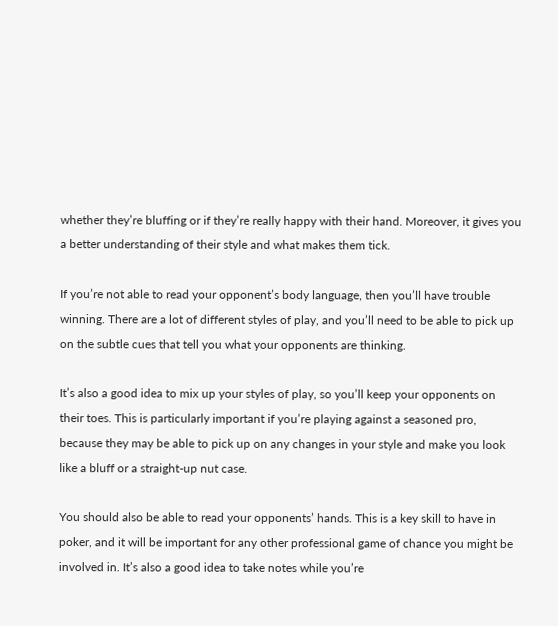whether they’re bluffing or if they’re really happy with their hand. Moreover, it gives you a better understanding of their style and what makes them tick.

If you’re not able to read your opponent’s body language, then you’ll have trouble winning. There are a lot of different styles of play, and you’ll need to be able to pick up on the subtle cues that tell you what your opponents are thinking.

It’s also a good idea to mix up your styles of play, so you’ll keep your opponents on their toes. This is particularly important if you’re playing against a seasoned pro, because they may be able to pick up on any changes in your style and make you look like a bluff or a straight-up nut case.

You should also be able to read your opponents’ hands. This is a key skill to have in poker, and it will be important for any other professional game of chance you might be involved in. It’s also a good idea to take notes while you’re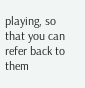playing, so that you can refer back to them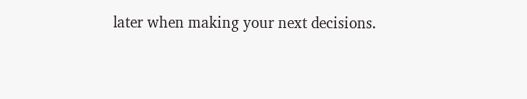later when making your next decisions.